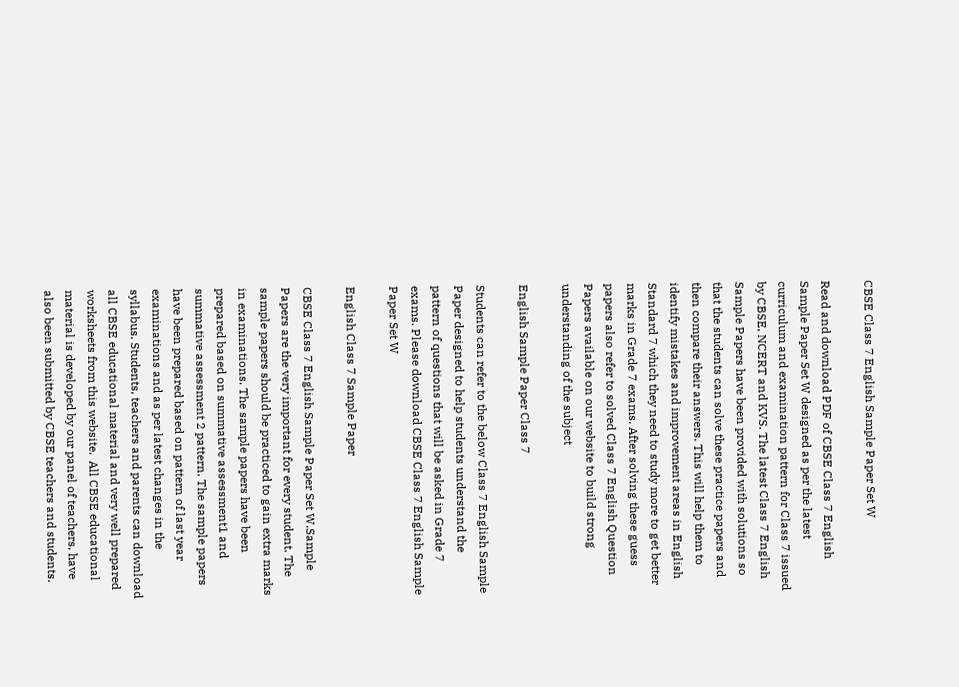CBSE Class 7 English Sample Paper Set W

Read and download PDF of CBSE Class 7 English Sample Paper Set W designed as per the latest curriculum and examination pattern for Class 7 issued by CBSE, NCERT and KVS. The latest Class 7 English Sample Papers have been provided with solutions so that the students can solve these practice papers and then compare their answers. This will help them to identify mistakes and improvement areas in English Standard 7 which they need to study more to get better marks in Grade 7 exams. After solving these guess papers also refer to solved Class 7 English Question Papers available on our website to build strong understanding of the subject

English Sample Paper Class 7

Students can refer to the below Class 7 English Sample Paper designed to help students understand the pattern of questions that will be asked in Grade 7 exams. Please download CBSE Class 7 English Sample Paper Set W

English Class 7 Sample Paper

CBSE Class 7 English Sample Paper Set W.Sample Papers are the very important for every student. The sample papers should be practiced to gain extra marks in examinations. The sample papers have been prepared based on summative assessment1 and summative assessment 2 pattern. The sample papers have been prepared based on pattern of last year examinations and as per latest changes in the syllabus. Students, teachers and parents can download all CBSE educational material and very well prepared worksheets from this website.  All CBSE educational material is developed by our panel of teachers, have also been submitted by CBSE teachers and students.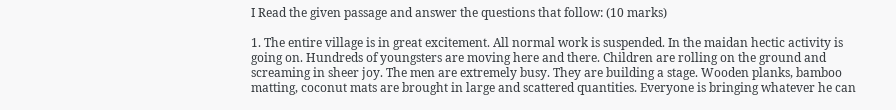I Read the given passage and answer the questions that follow: (10 marks)

1. The entire village is in great excitement. All normal work is suspended. In the maidan hectic activity is going on. Hundreds of youngsters are moving here and there. Children are rolling on the ground and screaming in sheer joy. The men are extremely busy. They are building a stage. Wooden planks, bamboo matting, coconut mats are brought in large and scattered quantities. Everyone is bringing whatever he can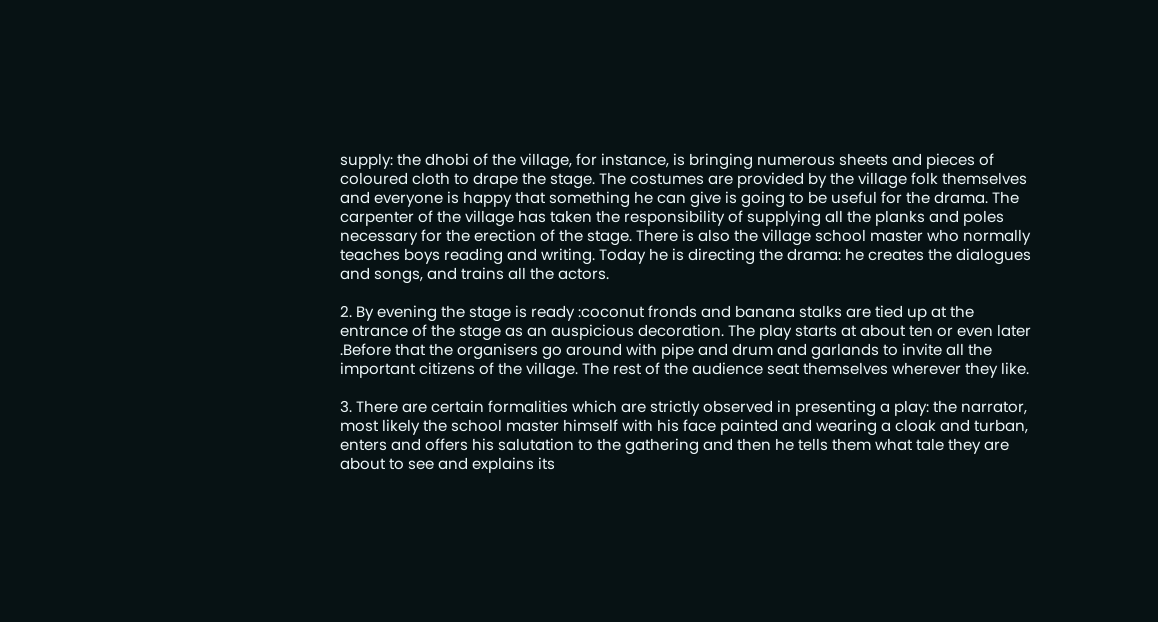supply: the dhobi of the village, for instance, is bringing numerous sheets and pieces of coloured cloth to drape the stage. The costumes are provided by the village folk themselves and everyone is happy that something he can give is going to be useful for the drama. The carpenter of the village has taken the responsibility of supplying all the planks and poles necessary for the erection of the stage. There is also the village school master who normally teaches boys reading and writing. Today he is directing the drama: he creates the dialogues and songs, and trains all the actors.

2. By evening the stage is ready :coconut fronds and banana stalks are tied up at the entrance of the stage as an auspicious decoration. The play starts at about ten or even later .Before that the organisers go around with pipe and drum and garlands to invite all the important citizens of the village. The rest of the audience seat themselves wherever they like.

3. There are certain formalities which are strictly observed in presenting a play: the narrator, most likely the school master himself with his face painted and wearing a cloak and turban, enters and offers his salutation to the gathering and then he tells them what tale they are about to see and explains its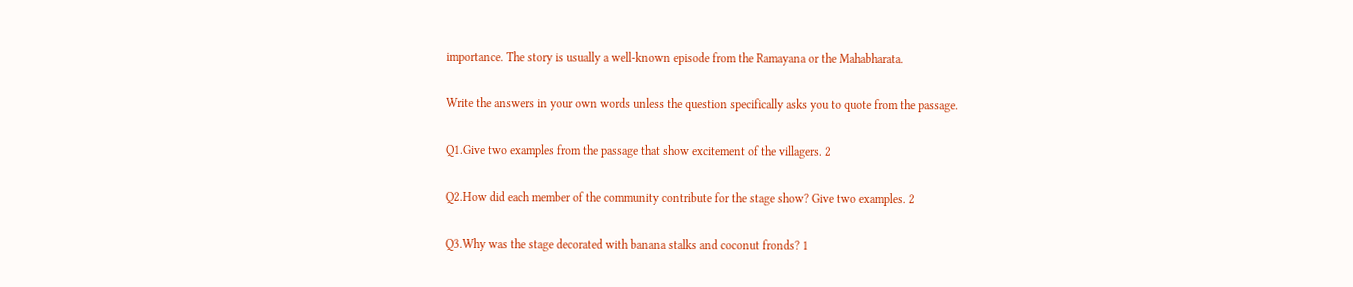importance. The story is usually a well-known episode from the Ramayana or the Mahabharata.

Write the answers in your own words unless the question specifically asks you to quote from the passage.

Q1.Give two examples from the passage that show excitement of the villagers. 2

Q2.How did each member of the community contribute for the stage show? Give two examples. 2

Q3.Why was the stage decorated with banana stalks and coconut fronds? 1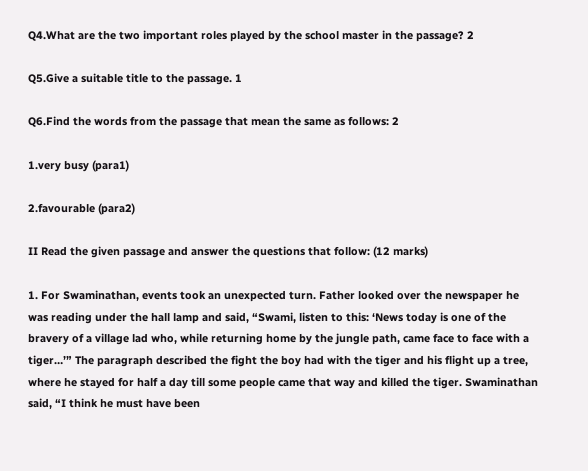Q4.What are the two important roles played by the school master in the passage? 2

Q5.Give a suitable title to the passage. 1

Q6.Find the words from the passage that mean the same as follows: 2

1.very busy (para1)

2.favourable (para2)

II Read the given passage and answer the questions that follow: (12 marks)

1. For Swaminathan, events took an unexpected turn. Father looked over the newspaper he was reading under the hall lamp and said, “Swami, listen to this: ‘News today is one of the bravery of a village lad who, while returning home by the jungle path, came face to face with a tiger…’” The paragraph described the fight the boy had with the tiger and his flight up a tree, where he stayed for half a day till some people came that way and killed the tiger. Swaminathan said, “I think he must have been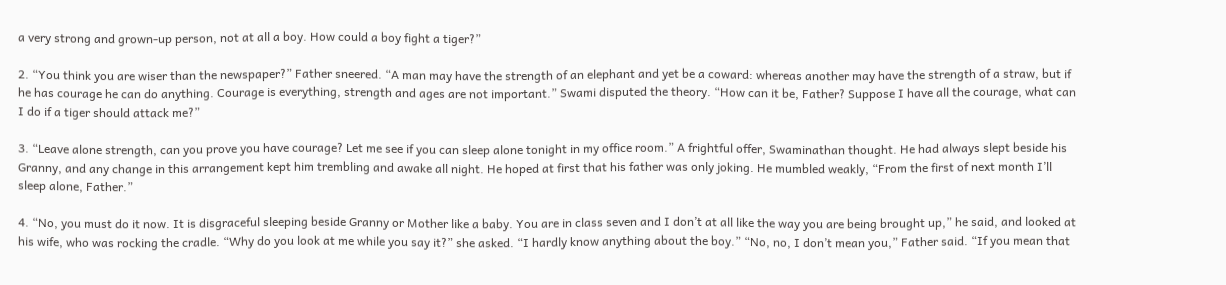a very strong and grown-up person, not at all a boy. How could a boy fight a tiger?”

2. “You think you are wiser than the newspaper?” Father sneered. “A man may have the strength of an elephant and yet be a coward: whereas another may have the strength of a straw, but if he has courage he can do anything. Courage is everything, strength and ages are not important.” Swami disputed the theory. “How can it be, Father? Suppose I have all the courage, what can I do if a tiger should attack me?”

3. “Leave alone strength, can you prove you have courage? Let me see if you can sleep alone tonight in my office room.” A frightful offer, Swaminathan thought. He had always slept beside his Granny, and any change in this arrangement kept him trembling and awake all night. He hoped at first that his father was only joking. He mumbled weakly, “From the first of next month I’ll sleep alone, Father.”

4. “No, you must do it now. It is disgraceful sleeping beside Granny or Mother like a baby. You are in class seven and I don’t at all like the way you are being brought up,” he said, and looked at his wife, who was rocking the cradle. “Why do you look at me while you say it?” she asked. “I hardly know anything about the boy.” “No, no, I don’t mean you,” Father said. “If you mean that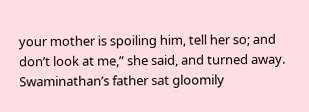your mother is spoiling him, tell her so; and don’t look at me,” she said, and turned away. Swaminathan’s father sat gloomily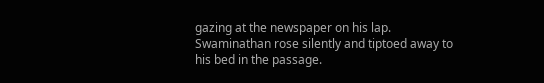gazing at the newspaper on his lap. Swaminathan rose silently and tiptoed away to his bed in the passage.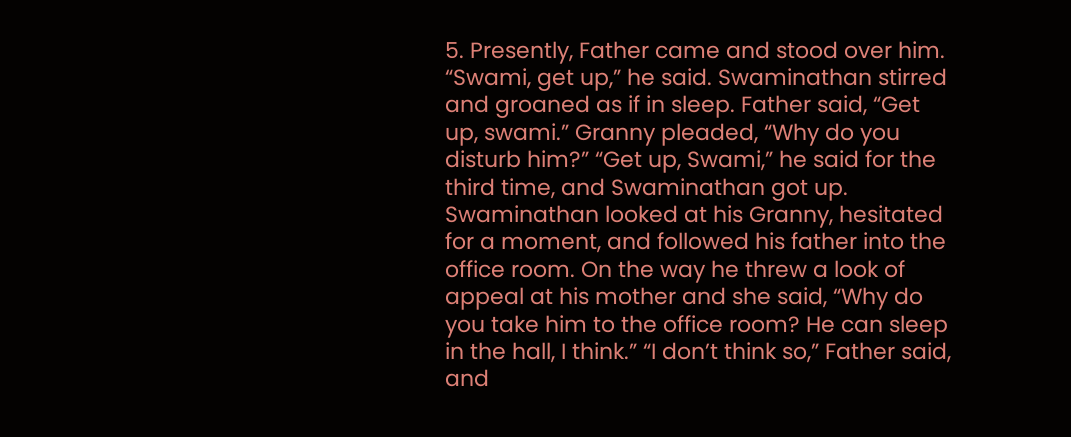5. Presently, Father came and stood over him. “Swami, get up,” he said. Swaminathan stirred and groaned as if in sleep. Father said, “Get up, swami.” Granny pleaded, “Why do you disturb him?” “Get up, Swami,” he said for the third time, and Swaminathan got up. Swaminathan looked at his Granny, hesitated for a moment, and followed his father into the office room. On the way he threw a look of appeal at his mother and she said, “Why do you take him to the office room? He can sleep in the hall, I think.” “I don’t think so,” Father said, and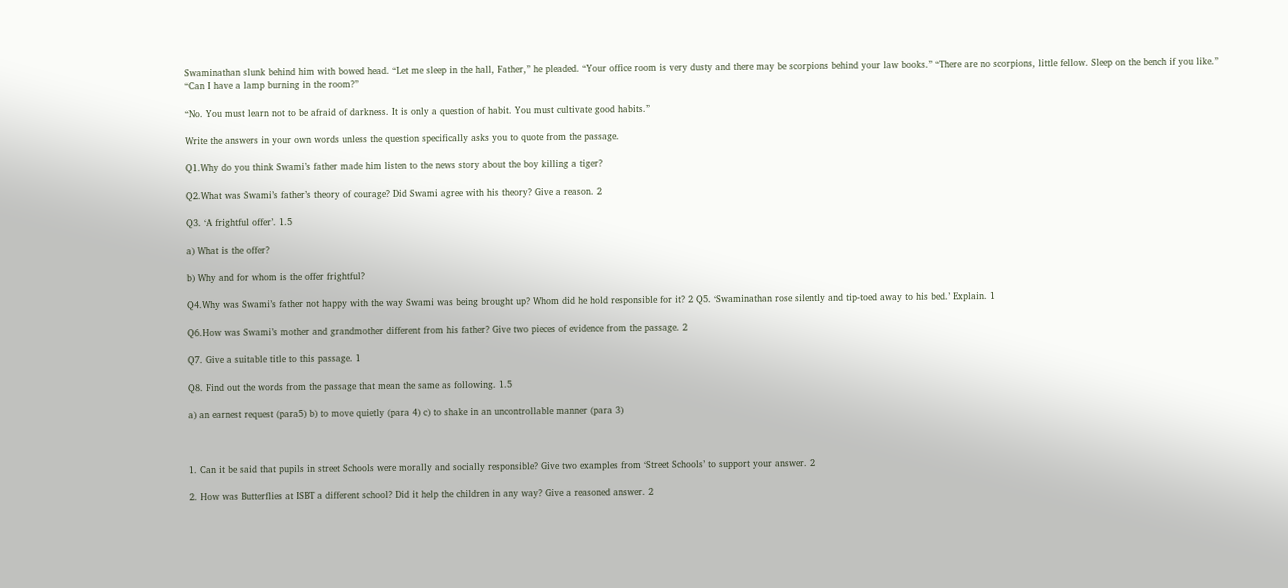Swaminathan slunk behind him with bowed head. “Let me sleep in the hall, Father,” he pleaded. “Your office room is very dusty and there may be scorpions behind your law books.” “There are no scorpions, little fellow. Sleep on the bench if you like.” “Can I have a lamp burning in the room?”

“No. You must learn not to be afraid of darkness. It is only a question of habit. You must cultivate good habits.”

Write the answers in your own words unless the question specifically asks you to quote from the passage.

Q1.Why do you think Swami’s father made him listen to the news story about the boy killing a tiger?

Q2.What was Swami’s father’s theory of courage? Did Swami agree with his theory? Give a reason. 2

Q3. ‘A frightful offer’. 1.5

a) What is the offer?

b) Why and for whom is the offer frightful?

Q4.Why was Swami’s father not happy with the way Swami was being brought up? Whom did he hold responsible for it? 2 Q5. ‘Swaminathan rose silently and tip-toed away to his bed.’ Explain. 1

Q6.How was Swami’s mother and grandmother different from his father? Give two pieces of evidence from the passage. 2

Q7. Give a suitable title to this passage. 1

Q8. Find out the words from the passage that mean the same as following. 1.5

a) an earnest request (para5) b) to move quietly (para 4) c) to shake in an uncontrollable manner (para 3)



1. Can it be said that pupils in street Schools were morally and socially responsible? Give two examples from ‘Street Schools’ to support your answer. 2

2. How was Butterflies at ISBT a different school? Did it help the children in any way? Give a reasoned answer. 2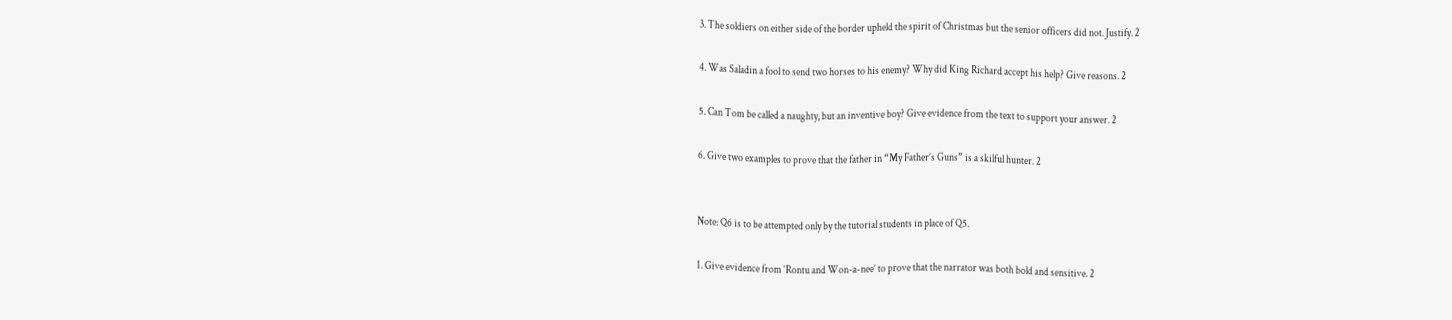3. The soldiers on either side of the border upheld the spirit of Christmas but the senior officers did not. Justify. 2

4. Was Saladin a fool to send two horses to his enemy? Why did King Richard accept his help? Give reasons. 2

5. Can Tom be called a naughty, but an inventive boy? Give evidence from the text to support your answer. 2

6. Give two examples to prove that the father in “My Father’s Guns” is a skilful hunter. 2


Note: Q6 is to be attempted only by the tutorial students in place of Q5.

1. Give evidence from ‘Rontu and Won-a-nee’ to prove that the narrator was both bold and sensitive. 2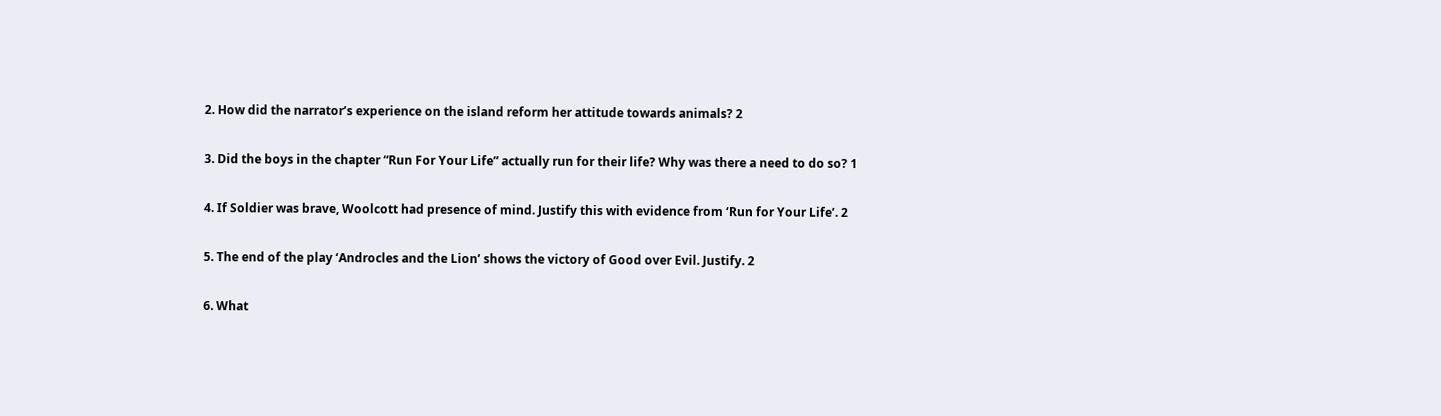2. How did the narrator’s experience on the island reform her attitude towards animals? 2

3. Did the boys in the chapter “Run For Your Life” actually run for their life? Why was there a need to do so? 1

4. If Soldier was brave, Woolcott had presence of mind. Justify this with evidence from ‘Run for Your Life’. 2

5. The end of the play ‘Androcles and the Lion’ shows the victory of Good over Evil. Justify. 2

6. What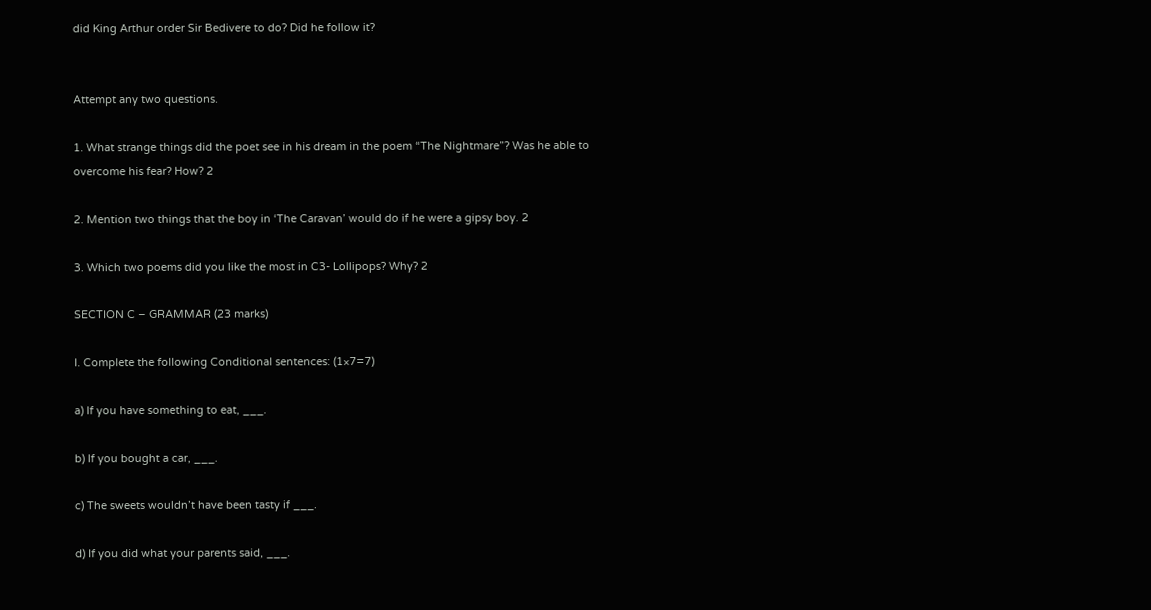did King Arthur order Sir Bedivere to do? Did he follow it?


Attempt any two questions.

1. What strange things did the poet see in his dream in the poem “The Nightmare”? Was he able to overcome his fear? How? 2

2. Mention two things that the boy in ‘The Caravan’ would do if he were a gipsy boy. 2

3. Which two poems did you like the most in C3- Lollipops? Why? 2

SECTION C – GRAMMAR (23 marks)

I. Complete the following Conditional sentences: (1×7=7)

a) If you have something to eat, ___.

b) If you bought a car, ___.

c) The sweets wouldn’t have been tasty if ___.

d) If you did what your parents said, ___.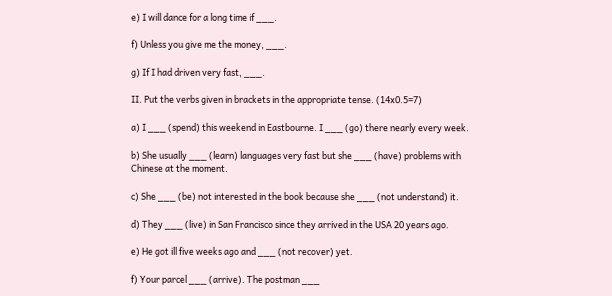e) I will dance for a long time if ___.

f) Unless you give me the money, ___.

g) If I had driven very fast, ___.

II. Put the verbs given in brackets in the appropriate tense. (14x0.5=7)

a) I ___ (spend) this weekend in Eastbourne. I ___ (go) there nearly every week.

b) She usually ___ (learn) languages very fast but she ___ (have) problems with Chinese at the moment.

c) She ___ (be) not interested in the book because she ___ (not understand) it.

d) They ___ (live) in San Francisco since they arrived in the USA 20 years ago.

e) He got ill five weeks ago and ___ (not recover) yet.

f) Your parcel ___ (arrive). The postman ___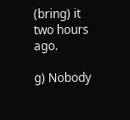(bring) it two hours ago.

g) Nobody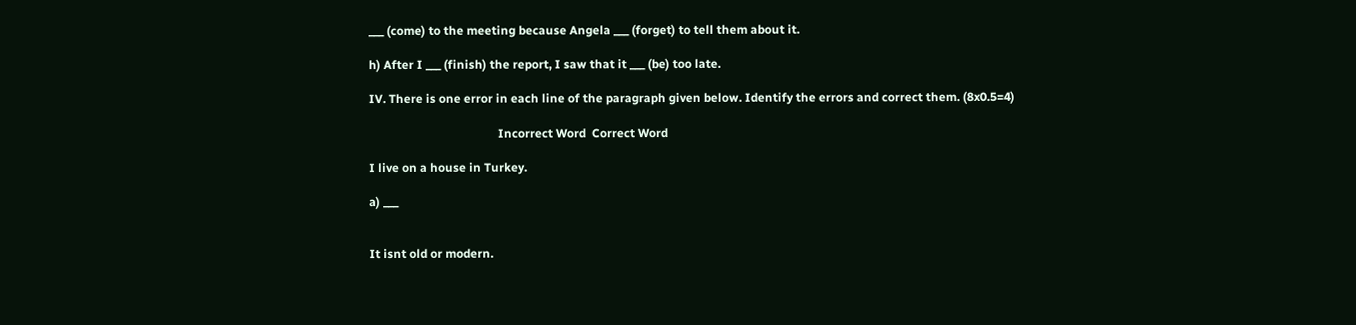___ (come) to the meeting because Angela ___ (forget) to tell them about it.

h) After I ___ (finish) the report, I saw that it ___ (be) too late.

IV. There is one error in each line of the paragraph given below. Identify the errors and correct them. (8x0.5=4)

                                           Incorrect Word  Correct Word

I live on a house in Turkey.

a) ___


It isnt old or modern.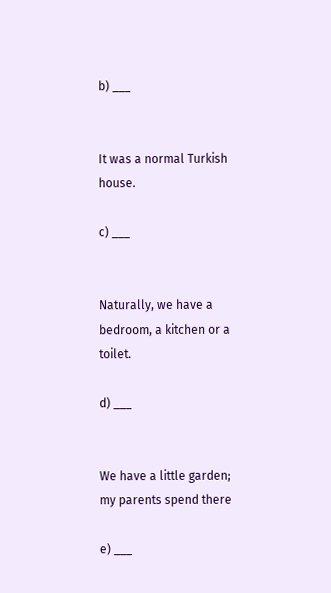b) ___


It was a normal Turkish house.

c) ___


Naturally, we have a bedroom, a kitchen or a toilet.

d) ___


We have a little garden; my parents spend there

e) ___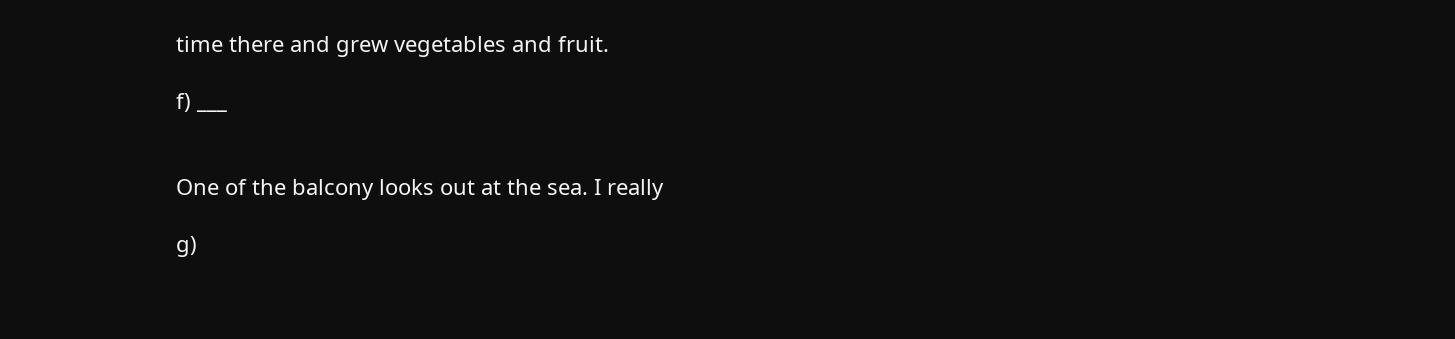time there and grew vegetables and fruit.

f) ___


One of the balcony looks out at the sea. I really

g)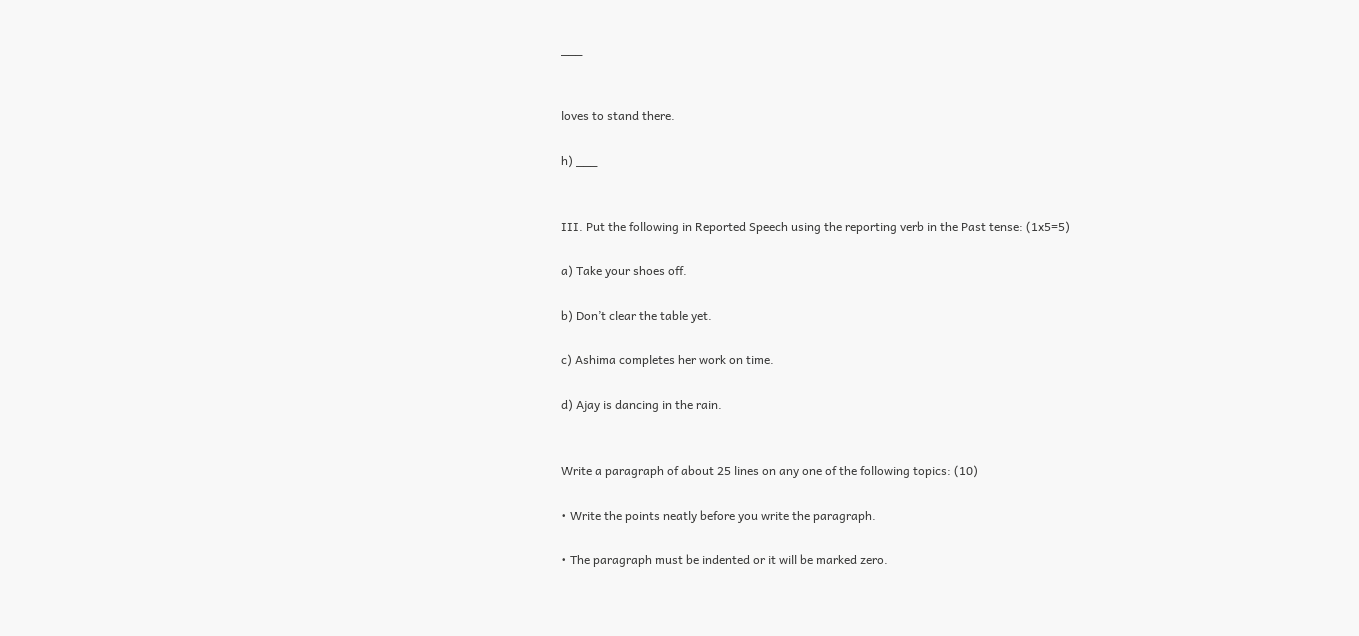___


loves to stand there.

h) ___


III. Put the following in Reported Speech using the reporting verb in the Past tense: (1x5=5)

a) Take your shoes off.

b) Don’t clear the table yet.

c) Ashima completes her work on time.

d) Ajay is dancing in the rain.


Write a paragraph of about 25 lines on any one of the following topics: (10)

• Write the points neatly before you write the paragraph.

• The paragraph must be indented or it will be marked zero.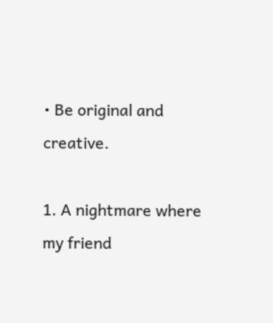• Be original and creative.

1. A nightmare where my friend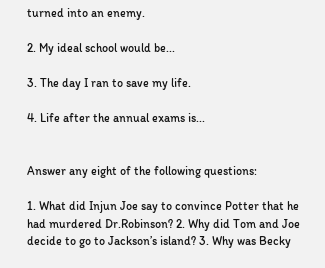turned into an enemy.

2. My ideal school would be...

3. The day I ran to save my life.

4. Life after the annual exams is...


Answer any eight of the following questions:

1. What did Injun Joe say to convince Potter that he had murdered Dr.Robinson? 2. Why did Tom and Joe decide to go to Jackson’s island? 3. Why was Becky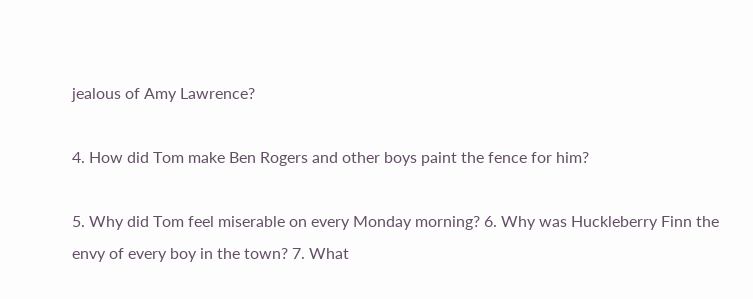jealous of Amy Lawrence?

4. How did Tom make Ben Rogers and other boys paint the fence for him?

5. Why did Tom feel miserable on every Monday morning? 6. Why was Huckleberry Finn the envy of every boy in the town? 7. What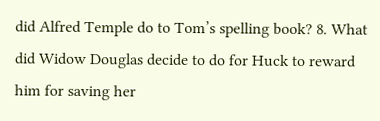did Alfred Temple do to Tom’s spelling book? 8. What did Widow Douglas decide to do for Huck to reward him for saving her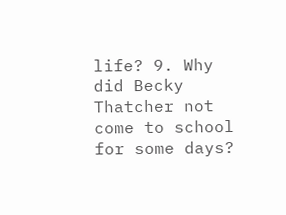life? 9. Why did Becky Thatcher not come to school for some days?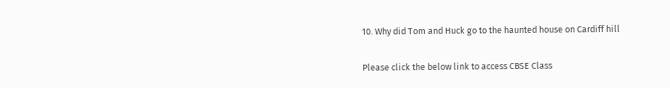10. Why did Tom and Huck go to the haunted house on Cardiff hill

Please click the below link to access CBSE Class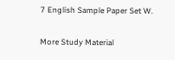7 English Sample Paper Set W.

More Study Material